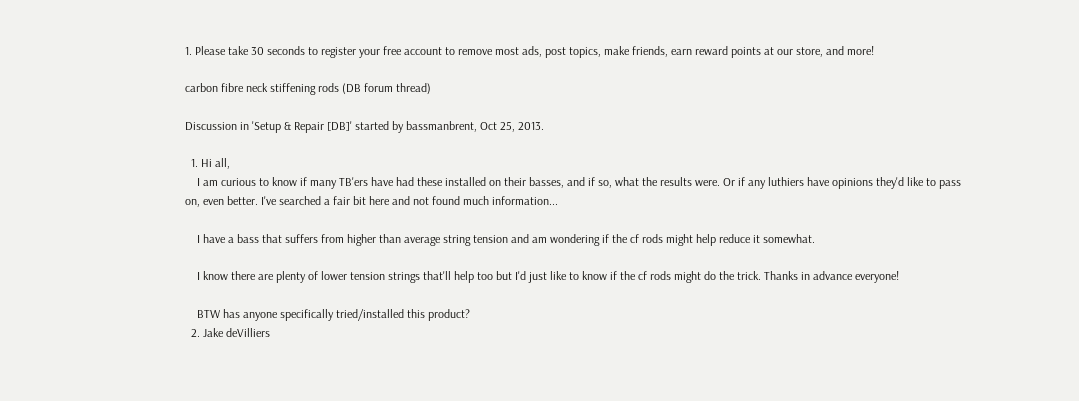1. Please take 30 seconds to register your free account to remove most ads, post topics, make friends, earn reward points at our store, and more!

carbon fibre neck stiffening rods (DB forum thread)

Discussion in 'Setup & Repair [DB]' started by bassmanbrent, Oct 25, 2013.

  1. Hi all,
    I am curious to know if many TB'ers have had these installed on their basses, and if so, what the results were. Or if any luthiers have opinions they'd like to pass on, even better. I've searched a fair bit here and not found much information...

    I have a bass that suffers from higher than average string tension and am wondering if the cf rods might help reduce it somewhat.

    I know there are plenty of lower tension strings that'll help too but I'd just like to know if the cf rods might do the trick. Thanks in advance everyone!

    BTW has anyone specifically tried/installed this product?
  2. Jake deVilliers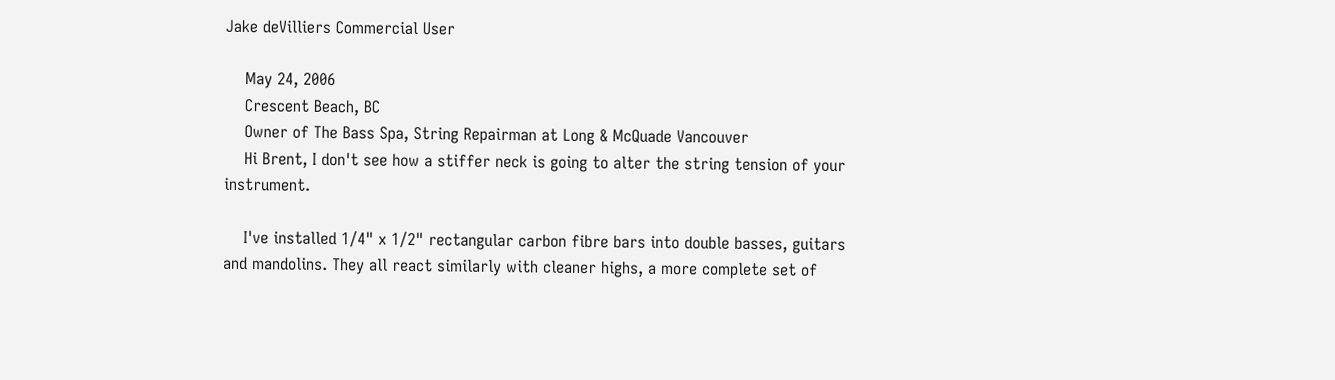Jake deVilliers Commercial User

    May 24, 2006
    Crescent Beach, BC
    Owner of The Bass Spa, String Repairman at Long & McQuade Vancouver
    Hi Brent, I don't see how a stiffer neck is going to alter the string tension of your instrument.

    I've installed 1/4" x 1/2" rectangular carbon fibre bars into double basses, guitars and mandolins. They all react similarly with cleaner highs, a more complete set of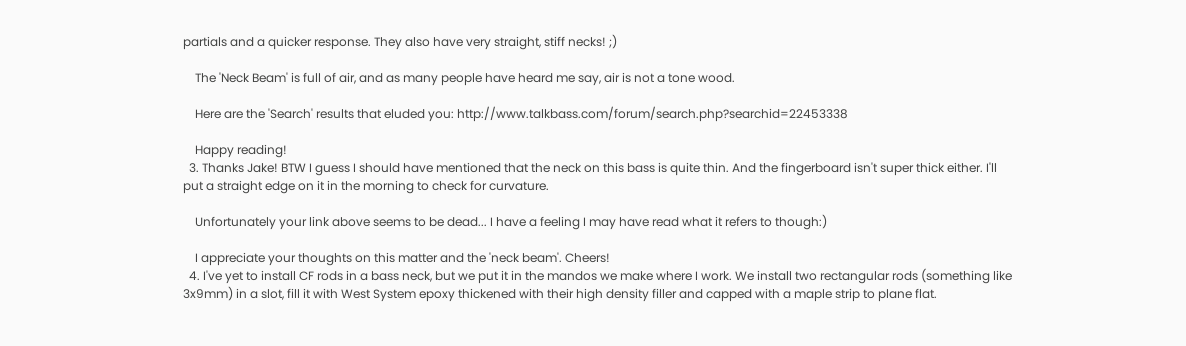partials and a quicker response. They also have very straight, stiff necks! ;)

    The 'Neck Beam' is full of air, and as many people have heard me say, air is not a tone wood.

    Here are the 'Search' results that eluded you: http://www.talkbass.com/forum/search.php?searchid=22453338

    Happy reading!
  3. Thanks Jake! BTW I guess I should have mentioned that the neck on this bass is quite thin. And the fingerboard isn't super thick either. I'll put a straight edge on it in the morning to check for curvature.

    Unfortunately your link above seems to be dead... I have a feeling I may have read what it refers to though:)

    I appreciate your thoughts on this matter and the 'neck beam'. Cheers!
  4. I've yet to install CF rods in a bass neck, but we put it in the mandos we make where I work. We install two rectangular rods (something like 3x9mm) in a slot, fill it with West System epoxy thickened with their high density filler and capped with a maple strip to plane flat.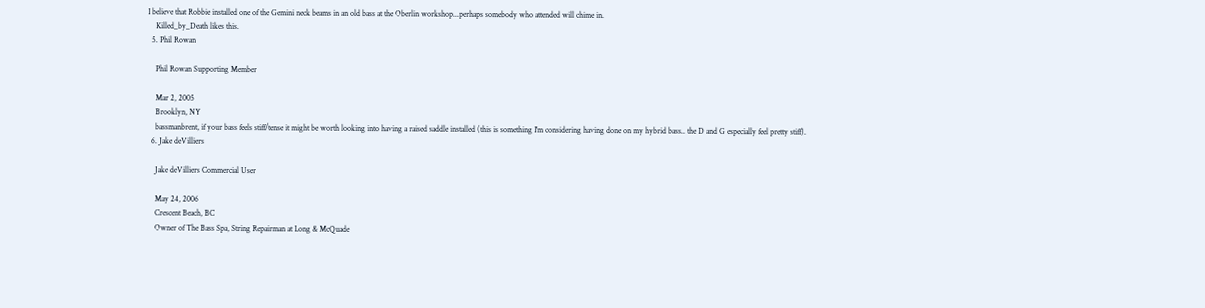I believe that Robbie installed one of the Gemini neck beams in an old bass at the Oberlin workshop...perhaps somebody who attended will chime in.
    Killed_by_Death likes this.
  5. Phil Rowan

    Phil Rowan Supporting Member

    Mar 2, 2005
    Brooklyn, NY
    bassmanbrent, if your bass feels stiff/tense it might be worth looking into having a raised saddle installed (this is something I'm considering having done on my hybrid bass.. the D and G especially feel pretty stiff).
  6. Jake deVilliers

    Jake deVilliers Commercial User

    May 24, 2006
    Crescent Beach, BC
    Owner of The Bass Spa, String Repairman at Long & McQuade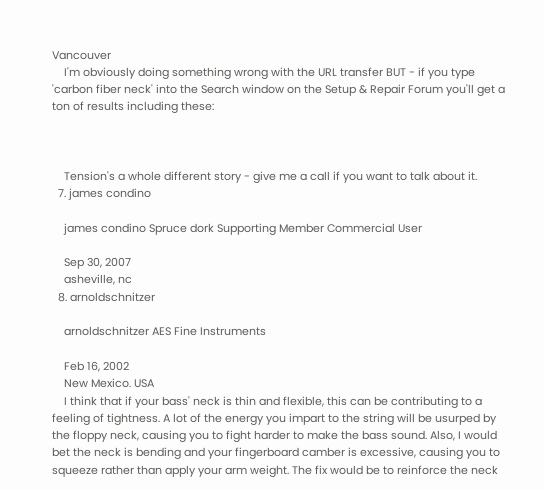Vancouver
    I'm obviously doing something wrong with the URL transfer BUT - if you type 'carbon fiber neck' into the Search window on the Setup & Repair Forum you'll get a ton of results including these:



    Tension's a whole different story - give me a call if you want to talk about it.
  7. james condino

    james condino Spruce dork Supporting Member Commercial User

    Sep 30, 2007
    asheville, nc
  8. arnoldschnitzer

    arnoldschnitzer AES Fine Instruments

    Feb 16, 2002
    New Mexico. USA
    I think that if your bass' neck is thin and flexible, this can be contributing to a feeling of tightness. A lot of the energy you impart to the string will be usurped by the floppy neck, causing you to fight harder to make the bass sound. Also, I would bet the neck is bending and your fingerboard camber is excessive, causing you to squeeze rather than apply your arm weight. The fix would be to reinforce the neck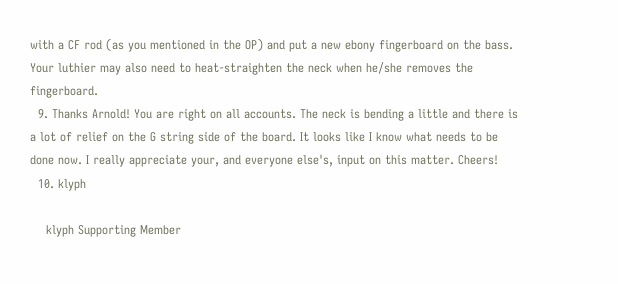with a CF rod (as you mentioned in the OP) and put a new ebony fingerboard on the bass. Your luthier may also need to heat-straighten the neck when he/she removes the fingerboard.
  9. Thanks Arnold! You are right on all accounts. The neck is bending a little and there is a lot of relief on the G string side of the board. It looks like I know what needs to be done now. I really appreciate your, and everyone else's, input on this matter. Cheers!
  10. klyph

    klyph Supporting Member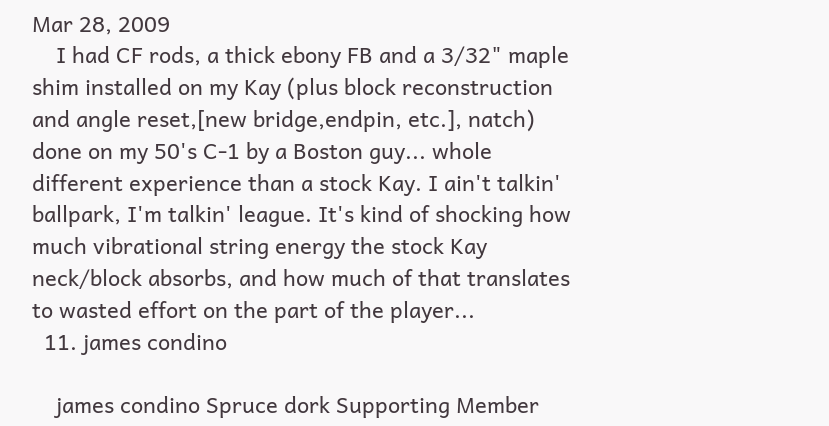Mar 28, 2009
    I had CF rods, a thick ebony FB and a 3/32" maple shim installed on my Kay (plus block reconstruction and angle reset,[new bridge,endpin, etc.], natch) done on my 50's C-1 by a Boston guy... whole different experience than a stock Kay. I ain't talkin' ballpark, I'm talkin' league. It's kind of shocking how much vibrational string energy the stock Kay neck/block absorbs, and how much of that translates to wasted effort on the part of the player...
  11. james condino

    james condino Spruce dork Supporting Member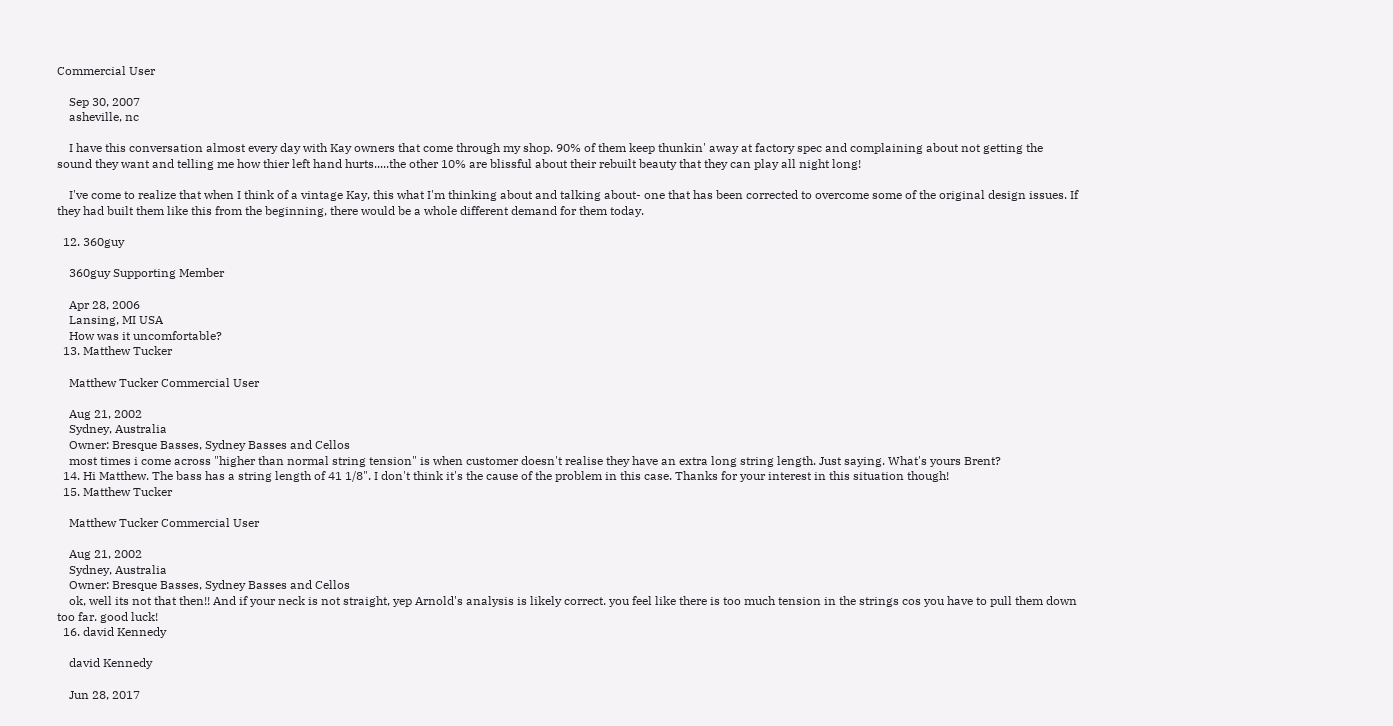Commercial User

    Sep 30, 2007
    asheville, nc

    I have this conversation almost every day with Kay owners that come through my shop. 90% of them keep thunkin' away at factory spec and complaining about not getting the sound they want and telling me how thier left hand hurts.....the other 10% are blissful about their rebuilt beauty that they can play all night long!

    I've come to realize that when I think of a vintage Kay, this what I'm thinking about and talking about- one that has been corrected to overcome some of the original design issues. If they had built them like this from the beginning, there would be a whole different demand for them today.

  12. 360guy

    360guy Supporting Member

    Apr 28, 2006
    Lansing, MI USA
    How was it uncomfortable?
  13. Matthew Tucker

    Matthew Tucker Commercial User

    Aug 21, 2002
    Sydney, Australia
    Owner: Bresque Basses, Sydney Basses and Cellos
    most times i come across "higher than normal string tension" is when customer doesn't realise they have an extra long string length. Just saying. What's yours Brent?
  14. Hi Matthew. The bass has a string length of 41 1/8". I don't think it's the cause of the problem in this case. Thanks for your interest in this situation though!
  15. Matthew Tucker

    Matthew Tucker Commercial User

    Aug 21, 2002
    Sydney, Australia
    Owner: Bresque Basses, Sydney Basses and Cellos
    ok, well its not that then!! And if your neck is not straight, yep Arnold's analysis is likely correct. you feel like there is too much tension in the strings cos you have to pull them down too far. good luck!
  16. david Kennedy

    david Kennedy

    Jun 28, 2017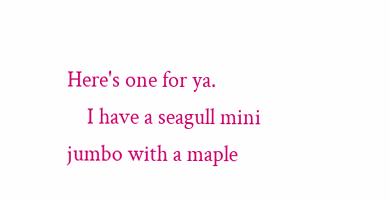Here's one for ya.
    I have a seagull mini jumbo with a maple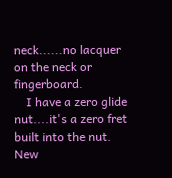neck......no lacquer on the neck or fingerboard.
    I have a zero glide nut....it's a zero fret built into the nut. New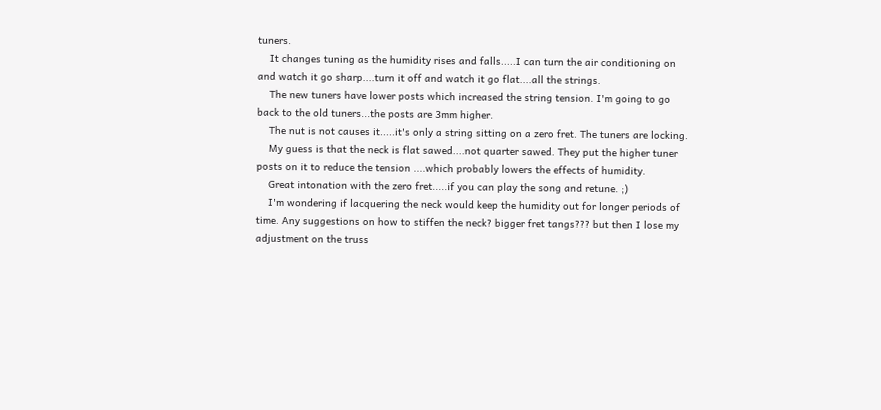tuners.
    It changes tuning as the humidity rises and falls.....I can turn the air conditioning on and watch it go sharp....turn it off and watch it go flat....all the strings.
    The new tuners have lower posts which increased the string tension. I'm going to go back to the old tuners...the posts are 3mm higher.
    The nut is not causes it.....it's only a string sitting on a zero fret. The tuners are locking.
    My guess is that the neck is flat sawed....not quarter sawed. They put the higher tuner posts on it to reduce the tension ....which probably lowers the effects of humidity.
    Great intonation with the zero fret.....if you can play the song and retune. ;)
    I'm wondering if lacquering the neck would keep the humidity out for longer periods of time. Any suggestions on how to stiffen the neck? bigger fret tangs??? but then I lose my adjustment on the truss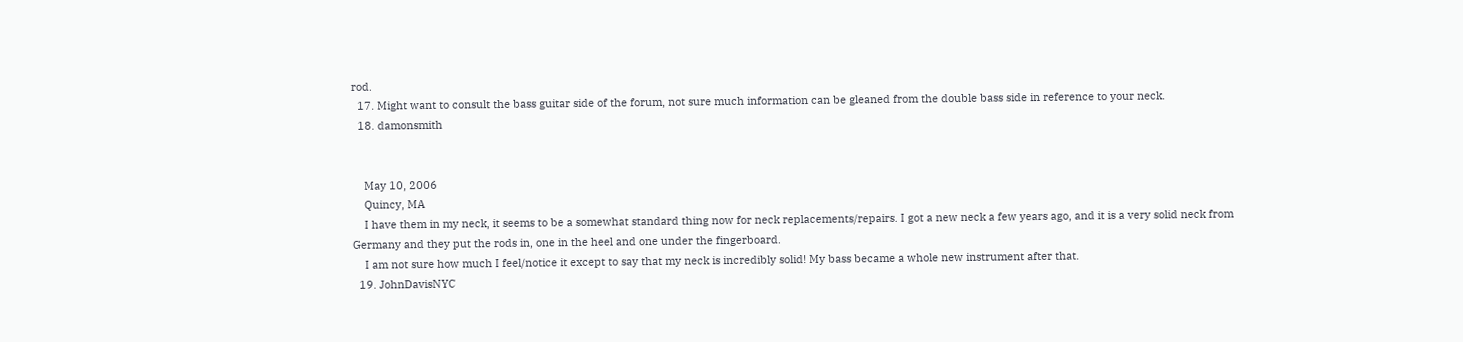rod.
  17. Might want to consult the bass guitar side of the forum, not sure much information can be gleaned from the double bass side in reference to your neck.
  18. damonsmith


    May 10, 2006
    Quincy, MA
    I have them in my neck, it seems to be a somewhat standard thing now for neck replacements/repairs. I got a new neck a few years ago, and it is a very solid neck from Germany and they put the rods in, one in the heel and one under the fingerboard.
    I am not sure how much I feel/notice it except to say that my neck is incredibly solid! My bass became a whole new instrument after that.
  19. JohnDavisNYC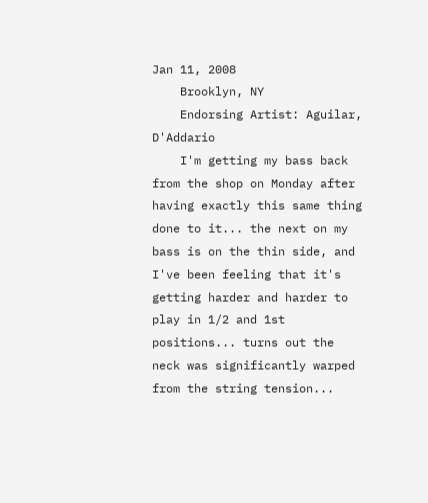Jan 11, 2008
    Brooklyn, NY
    Endorsing Artist: Aguilar, D'Addario
    I'm getting my bass back from the shop on Monday after having exactly this same thing done to it... the next on my bass is on the thin side, and I've been feeling that it's getting harder and harder to play in 1/2 and 1st positions... turns out the neck was significantly warped from the string tension...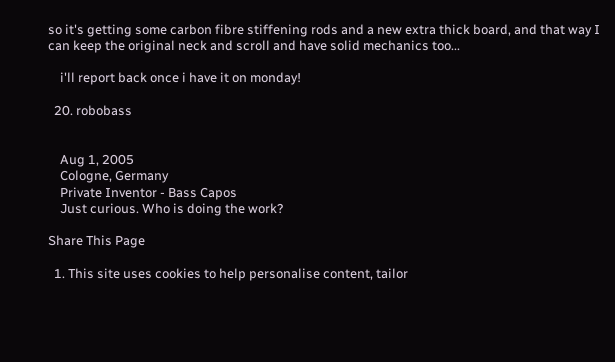so it's getting some carbon fibre stiffening rods and a new extra thick board, and that way I can keep the original neck and scroll and have solid mechanics too...

    i'll report back once i have it on monday!

  20. robobass


    Aug 1, 2005
    Cologne, Germany
    Private Inventor - Bass Capos
    Just curious. Who is doing the work?

Share This Page

  1. This site uses cookies to help personalise content, tailor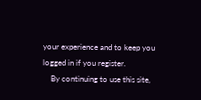your experience and to keep you logged in if you register.
    By continuing to use this site,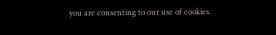you are consenting to our use of cookies.